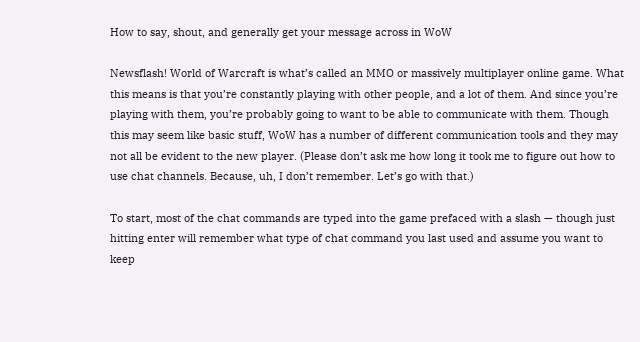How to say, shout, and generally get your message across in WoW

Newsflash! World of Warcraft is what’s called an MMO or massively multiplayer online game. What this means is that you’re constantly playing with other people, and a lot of them. And since you’re playing with them, you’re probably going to want to be able to communicate with them. Though this may seem like basic stuff, WoW has a number of different communication tools and they may not all be evident to the new player. (Please don’t ask me how long it took me to figure out how to use chat channels. Because, uh, I don’t remember. Let’s go with that.)

To start, most of the chat commands are typed into the game prefaced with a slash — though just hitting enter will remember what type of chat command you last used and assume you want to keep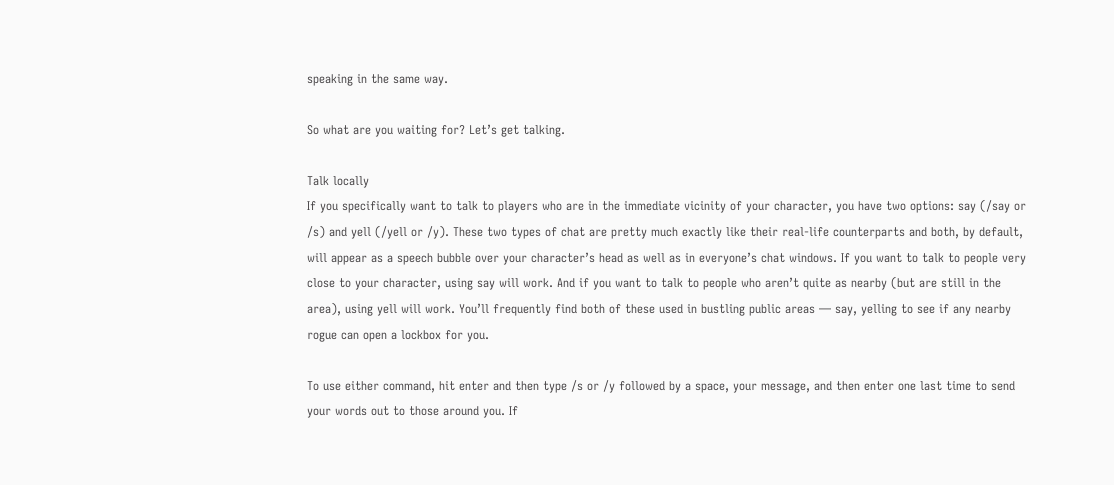speaking in the same way.

So what are you waiting for? Let’s get talking.

Talk locally
If you specifically want to talk to players who are in the immediate vicinity of your character, you have two options: say (/say or /s) and yell (/yell or /y). These two types of chat are pretty much exactly like their real-life counterparts and both, by default, will appear as a speech bubble over your character’s head as well as in everyone’s chat windows. If you want to talk to people very close to your character, using say will work. And if you want to talk to people who aren’t quite as nearby (but are still in the area), using yell will work. You’ll frequently find both of these used in bustling public areas — say, yelling to see if any nearby rogue can open a lockbox for you.

To use either command, hit enter and then type /s or /y followed by a space, your message, and then enter one last time to send your words out to those around you. If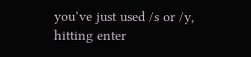you’ve just used /s or /y, hitting enter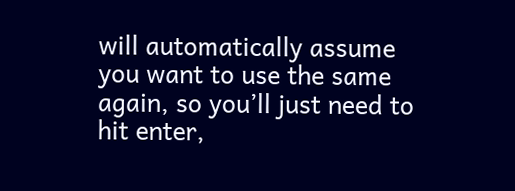will automatically assume you want to use the same again, so you’ll just need to hit enter,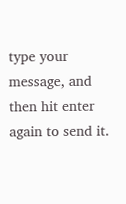type your message, and then hit enter again to send it.